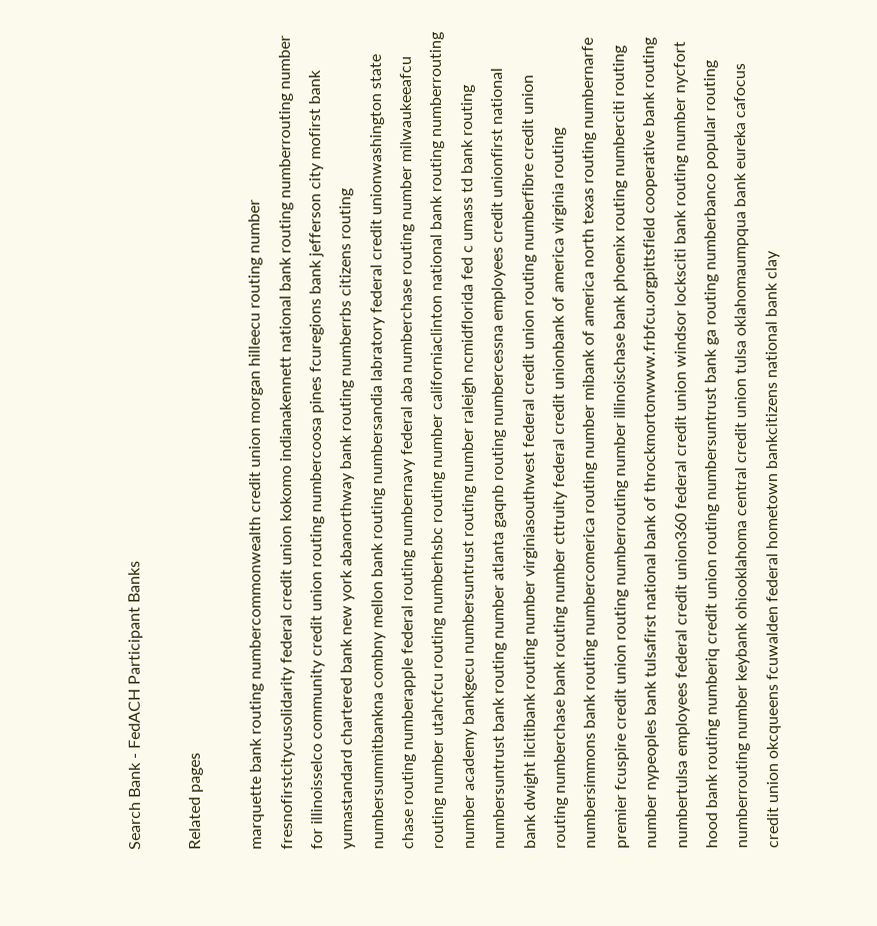Search Bank - FedACH Participant Banks

Related pages

marquette bank routing numbercommonwealth credit union morgan hilleecu routing number fresnofirstcitycusolidarity federal credit union kokomo indianakennett national bank routing numberrouting number for illinoisselco community credit union routing numbercoosa pines fcuregions bank jefferson city mofirst bank yumastandard chartered bank new york abanorthway bank routing numberrbs citizens routing numbersummitbankna combny mellon bank routing numbersandia labratory federal credit unionwashington state chase routing numberapple federal routing numbernavy federal aba numberchase routing number milwaukeeafcu routing number utahcfcu routing numberhsbc routing number californiaclinton national bank routing numberrouting number academy bankgecu numbersuntrust routing number raleigh ncmidflorida fed c umass td bank routing numbersuntrust bank routing number atlanta gaqnb routing numbercessna employees credit unionfirst national bank dwight ilcitibank routing number virginiasouthwest federal credit union routing numberfibre credit union routing numberchase bank routing number cttruity federal credit unionbank of america virginia routing numbersimmons bank routing numbercomerica routing number mibank of america north texas routing numbernarfe premier fcuspire credit union routing numberrouting number illinoischase bank phoenix routing numberciti routing number nypeoples bank tulsafirst national bank of throckmortonwww.frbfcu.orgpittsfield cooperative bank routing numbertulsa employees federal credit union360 federal credit union windsor locksciti bank routing number nycfort hood bank routing numberiq credit union routing numbersuntrust bank ga routing numberbanco popular routing numberrouting number keybank ohiooklahoma central credit union tulsa oklahomaumpqua bank eureka cafocus credit union okcqueens fcuwalden federal hometown bankcitizens national bank clay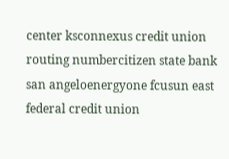center ksconnexus credit union routing numbercitizen state bank san angeloenergyone fcusun east federal credit union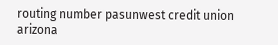routing number pasunwest credit union arizona